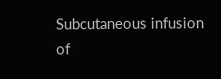Subcutaneous infusion of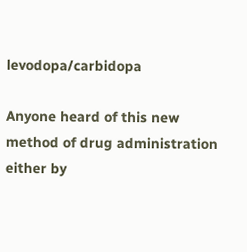levodopa/carbidopa

Anyone heard of this new method of drug administration either by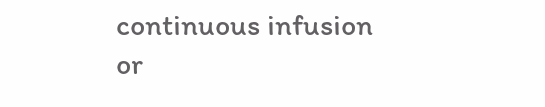continuous infusion or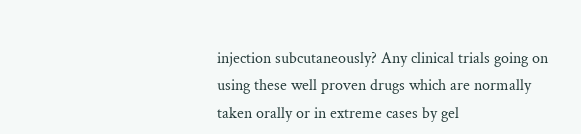injection subcutaneously? Any clinical trials going on using these well proven drugs which are normally taken orally or in extreme cases by gel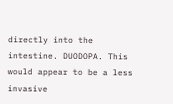directly into the intestine. DUODOPA. This would appear to be a less invasive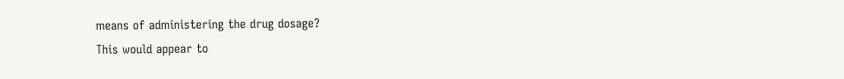means of administering the drug dosage?
This would appear to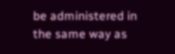be administered in the same way as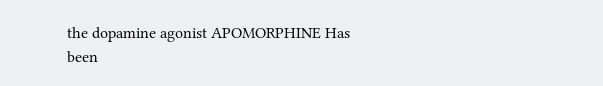the dopamine agonist APOMORPHINE Has been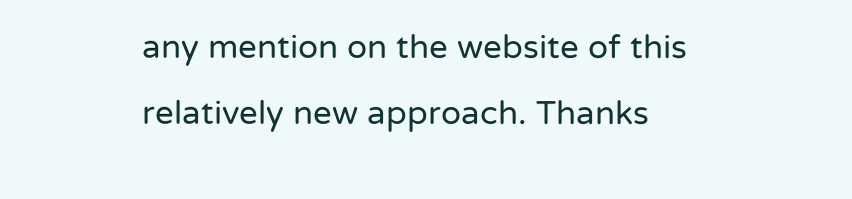any mention on the website of this relatively new approach. Thanks